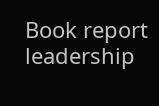Book report leadership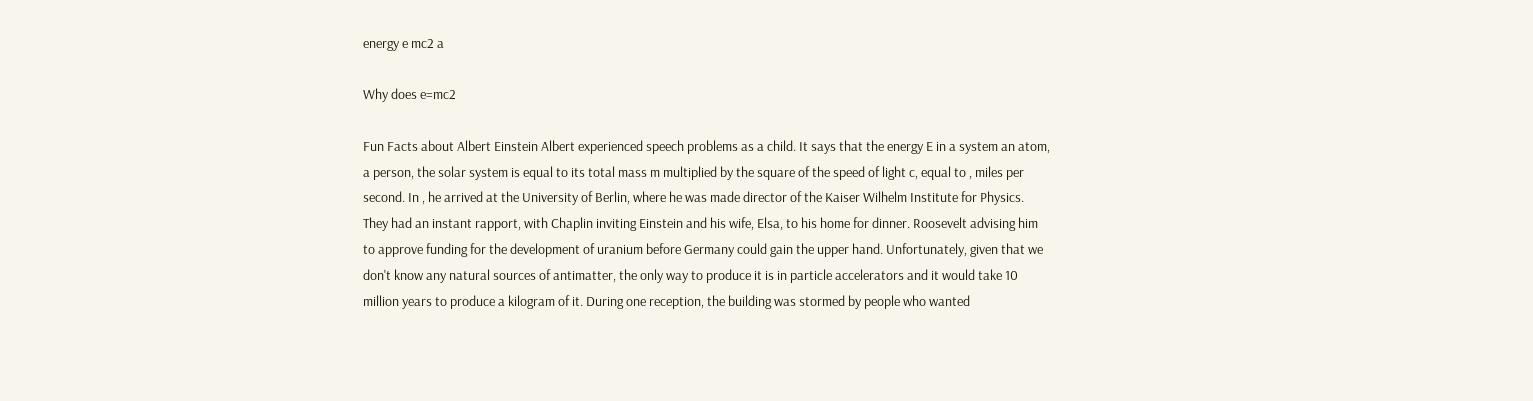energy e mc2 a

Why does e=mc2

Fun Facts about Albert Einstein Albert experienced speech problems as a child. It says that the energy E in a system an atom, a person, the solar system is equal to its total mass m multiplied by the square of the speed of light c, equal to , miles per second. In , he arrived at the University of Berlin, where he was made director of the Kaiser Wilhelm Institute for Physics. They had an instant rapport, with Chaplin inviting Einstein and his wife, Elsa, to his home for dinner. Roosevelt advising him to approve funding for the development of uranium before Germany could gain the upper hand. Unfortunately, given that we don't know any natural sources of antimatter, the only way to produce it is in particle accelerators and it would take 10 million years to produce a kilogram of it. During one reception, the building was stormed by people who wanted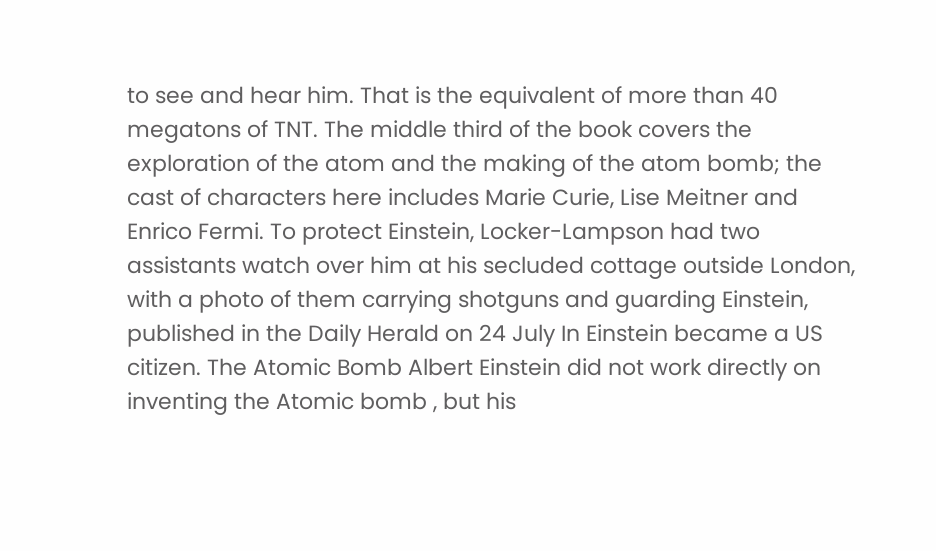to see and hear him. That is the equivalent of more than 40 megatons of TNT. The middle third of the book covers the exploration of the atom and the making of the atom bomb; the cast of characters here includes Marie Curie, Lise Meitner and Enrico Fermi. To protect Einstein, Locker-Lampson had two assistants watch over him at his secluded cottage outside London, with a photo of them carrying shotguns and guarding Einstein, published in the Daily Herald on 24 July In Einstein became a US citizen. The Atomic Bomb Albert Einstein did not work directly on inventing the Atomic bomb , but his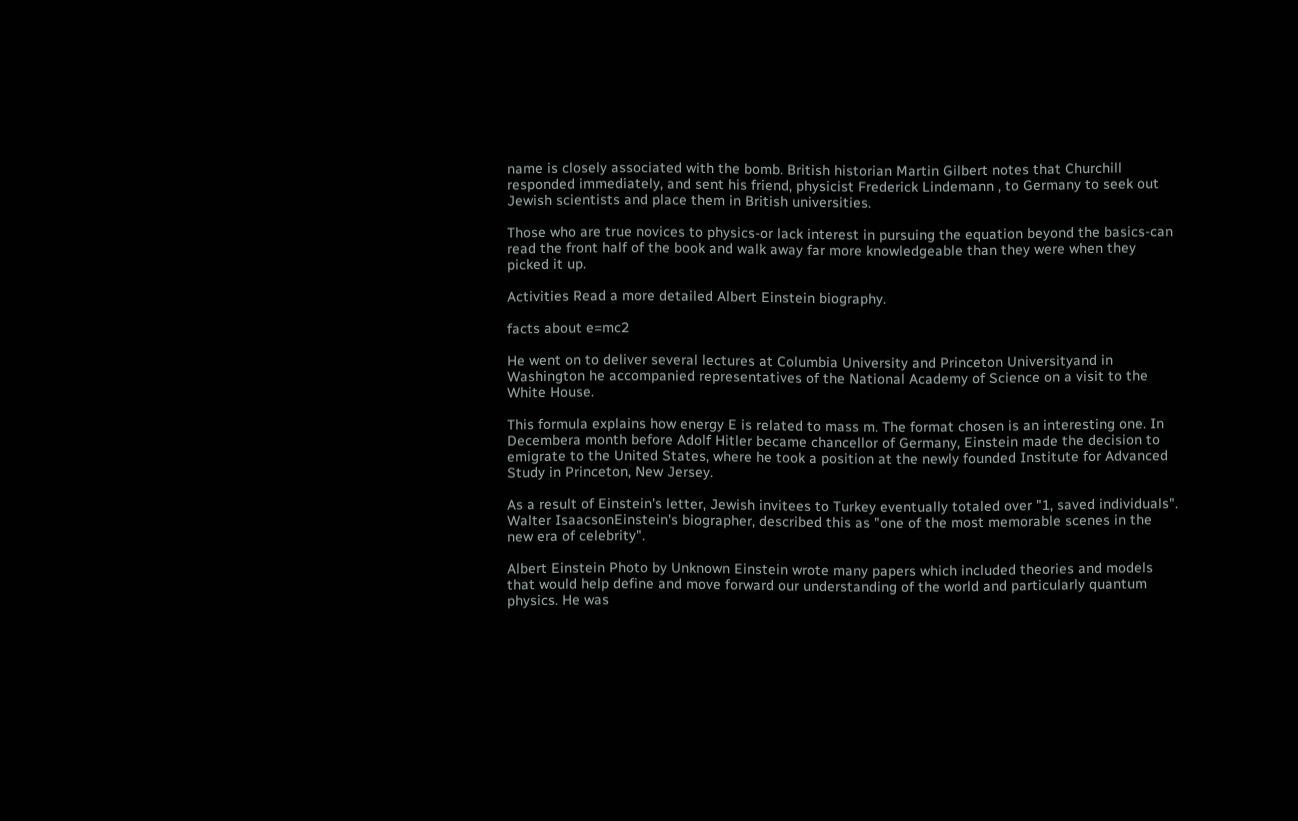name is closely associated with the bomb. British historian Martin Gilbert notes that Churchill responded immediately, and sent his friend, physicist Frederick Lindemann , to Germany to seek out Jewish scientists and place them in British universities.

Those who are true novices to physics-or lack interest in pursuing the equation beyond the basics-can read the front half of the book and walk away far more knowledgeable than they were when they picked it up.

Activities Read a more detailed Albert Einstein biography.

facts about e=mc2

He went on to deliver several lectures at Columbia University and Princeton Universityand in Washington he accompanied representatives of the National Academy of Science on a visit to the White House.

This formula explains how energy E is related to mass m. The format chosen is an interesting one. In Decembera month before Adolf Hitler became chancellor of Germany, Einstein made the decision to emigrate to the United States, where he took a position at the newly founded Institute for Advanced Study in Princeton, New Jersey.

As a result of Einstein's letter, Jewish invitees to Turkey eventually totaled over "1, saved individuals". Walter IsaacsonEinstein's biographer, described this as "one of the most memorable scenes in the new era of celebrity".

Albert Einstein Photo by Unknown Einstein wrote many papers which included theories and models that would help define and move forward our understanding of the world and particularly quantum physics. He was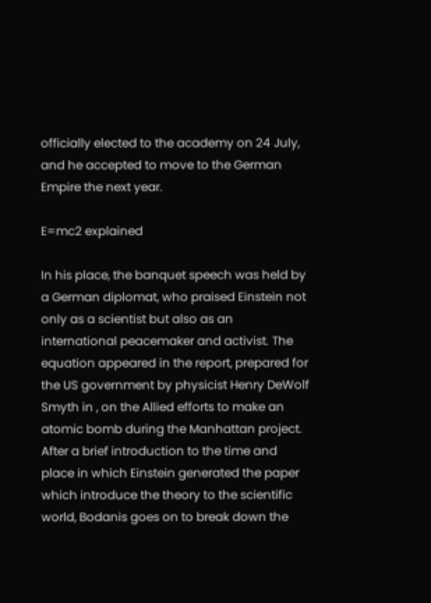officially elected to the academy on 24 July, and he accepted to move to the German Empire the next year.

E=mc2 explained

In his place, the banquet speech was held by a German diplomat, who praised Einstein not only as a scientist but also as an international peacemaker and activist. The equation appeared in the report, prepared for the US government by physicist Henry DeWolf Smyth in , on the Allied efforts to make an atomic bomb during the Manhattan project. After a brief introduction to the time and place in which Einstein generated the paper which introduce the theory to the scientific world, Bodanis goes on to break down the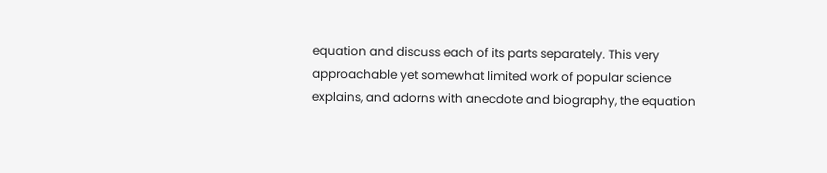equation and discuss each of its parts separately. This very approachable yet somewhat limited work of popular science explains, and adorns with anecdote and biography, the equation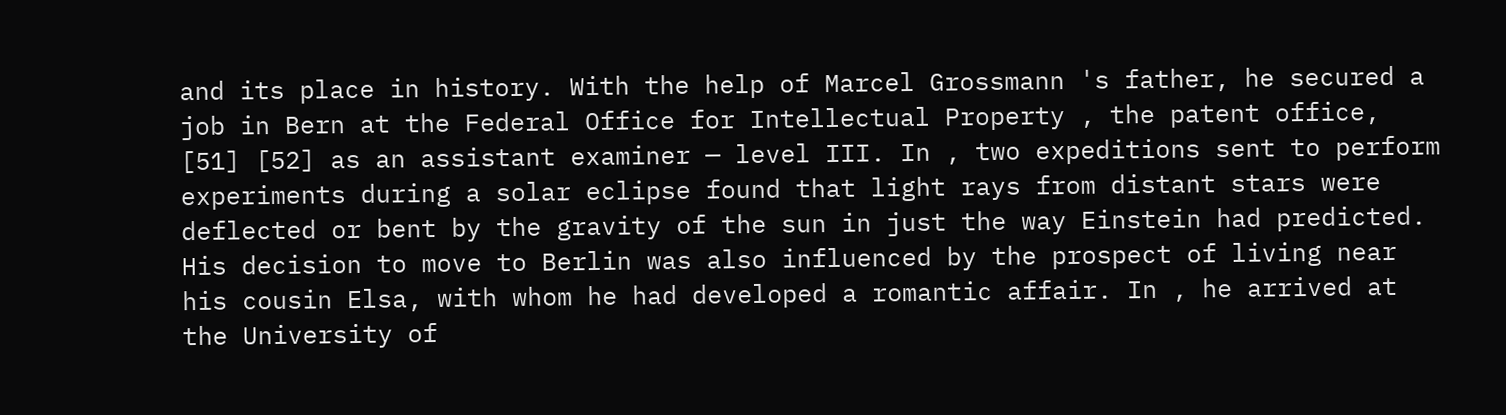and its place in history. With the help of Marcel Grossmann 's father, he secured a job in Bern at the Federal Office for Intellectual Property , the patent office, [51] [52] as an assistant examiner — level III. In , two expeditions sent to perform experiments during a solar eclipse found that light rays from distant stars were deflected or bent by the gravity of the sun in just the way Einstein had predicted. His decision to move to Berlin was also influenced by the prospect of living near his cousin Elsa, with whom he had developed a romantic affair. In , he arrived at the University of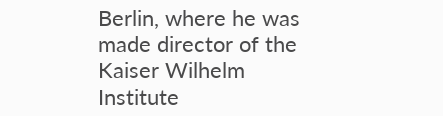Berlin, where he was made director of the Kaiser Wilhelm Institute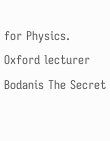for Physics. Oxford lecturer Bodanis The Secret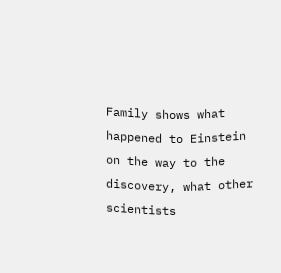Family shows what happened to Einstein on the way to the discovery, what other scientists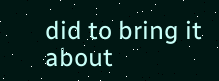did to bring it about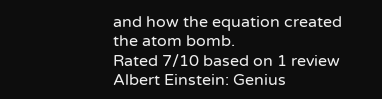and how the equation created the atom bomb.
Rated 7/10 based on 1 review
Albert Einstein: Genius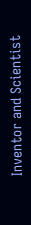Inventor and Scientist